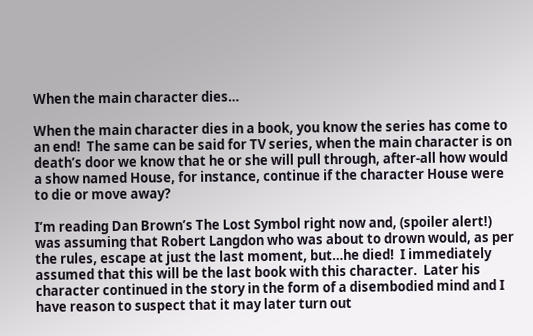When the main character dies…

When the main character dies in a book, you know the series has come to an end!  The same can be said for TV series, when the main character is on death’s door we know that he or she will pull through, after-all how would a show named House, for instance, continue if the character House were to die or move away?

I’m reading Dan Brown’s The Lost Symbol right now and, (spoiler alert!) was assuming that Robert Langdon who was about to drown would, as per the rules, escape at just the last moment, but…he died!  I immediately assumed that this will be the last book with this character.  Later his character continued in the story in the form of a disembodied mind and I have reason to suspect that it may later turn out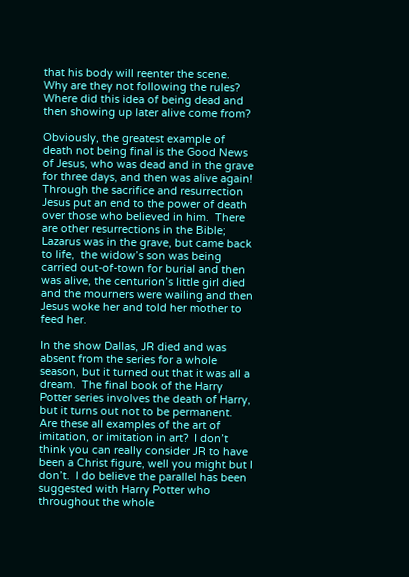that his body will reenter the scene.  Why are they not following the rules?  Where did this idea of being dead and then showing up later alive come from?

Obviously, the greatest example of death not being final is the Good News of Jesus, who was dead and in the grave for three days, and then was alive again!  Through the sacrifice and resurrection Jesus put an end to the power of death over those who believed in him.  There are other resurrections in the Bible; Lazarus was in the grave, but came back to life,  the widow’s son was being carried out-of-town for burial and then was alive, the centurion’s little girl died and the mourners were wailing and then Jesus woke her and told her mother to feed her.

In the show Dallas, JR died and was absent from the series for a whole season, but it turned out that it was all a dream.  The final book of the Harry Potter series involves the death of Harry, but it turns out not to be permanent.  Are these all examples of the art of imitation, or imitation in art?  I don’t think you can really consider JR to have been a Christ figure, well you might but I don’t.  I do believe the parallel has been suggested with Harry Potter who throughout the whole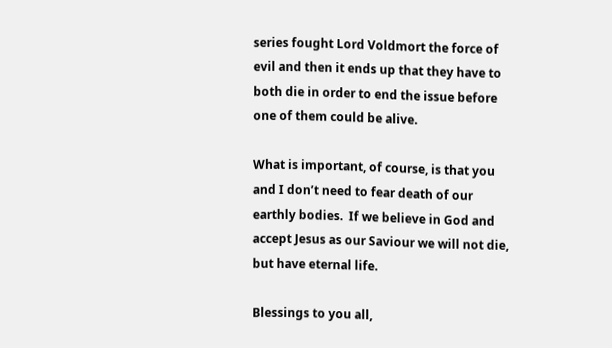series fought Lord Voldmort the force of evil and then it ends up that they have to both die in order to end the issue before one of them could be alive.

What is important, of course, is that you and I don’t need to fear death of our earthly bodies.  If we believe in God and accept Jesus as our Saviour we will not die, but have eternal life.

Blessings to you all,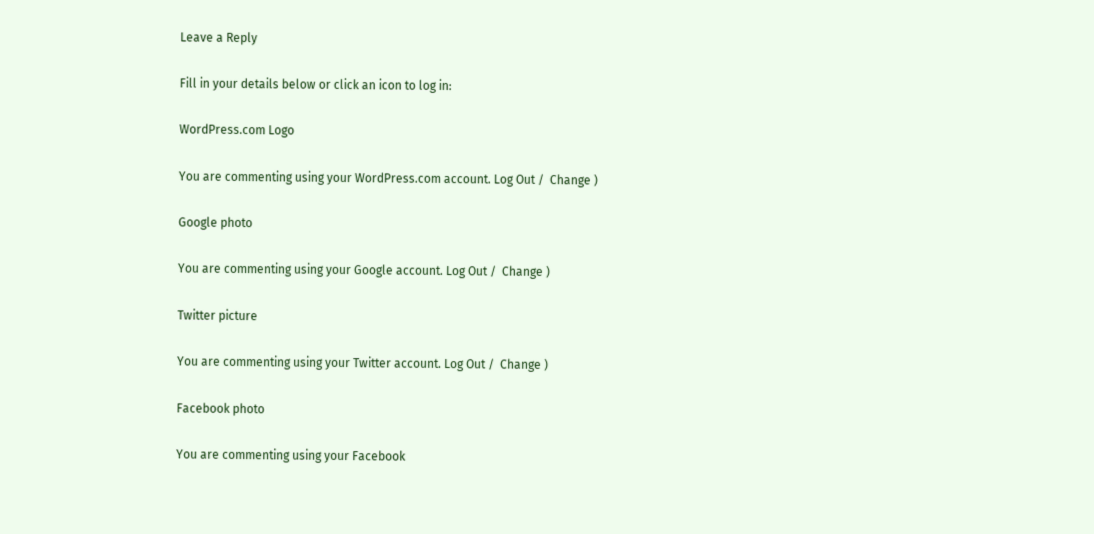Leave a Reply

Fill in your details below or click an icon to log in:

WordPress.com Logo

You are commenting using your WordPress.com account. Log Out /  Change )

Google photo

You are commenting using your Google account. Log Out /  Change )

Twitter picture

You are commenting using your Twitter account. Log Out /  Change )

Facebook photo

You are commenting using your Facebook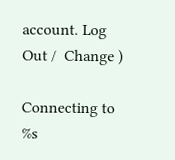account. Log Out /  Change )

Connecting to %s